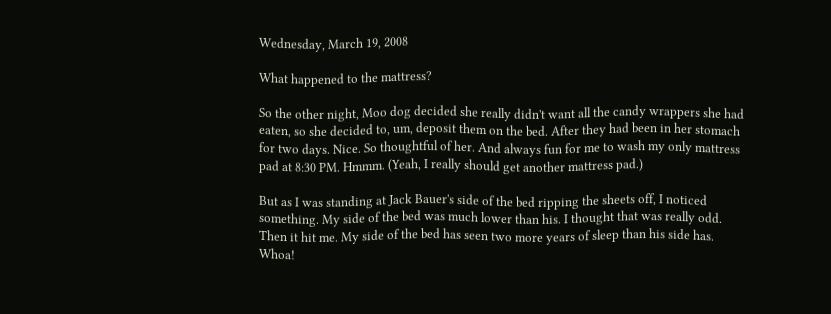Wednesday, March 19, 2008

What happened to the mattress?

So the other night, Moo dog decided she really didn't want all the candy wrappers she had eaten, so she decided to, um, deposit them on the bed. After they had been in her stomach for two days. Nice. So thoughtful of her. And always fun for me to wash my only mattress pad at 8:30 PM. Hmmm. (Yeah, I really should get another mattress pad.)

But as I was standing at Jack Bauer's side of the bed ripping the sheets off, I noticed something. My side of the bed was much lower than his. I thought that was really odd. Then it hit me. My side of the bed has seen two more years of sleep than his side has. Whoa!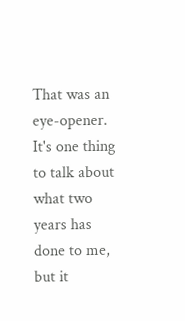That was an eye-opener. It's one thing to talk about what two years has done to me, but it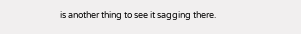is another thing to see it sagging there.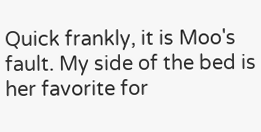Quick frankly, it is Moo's fault. My side of the bed is her favorite for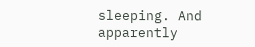sleeping. And apparently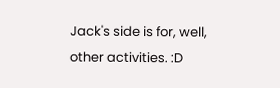Jack's side is for, well, other activities. :D